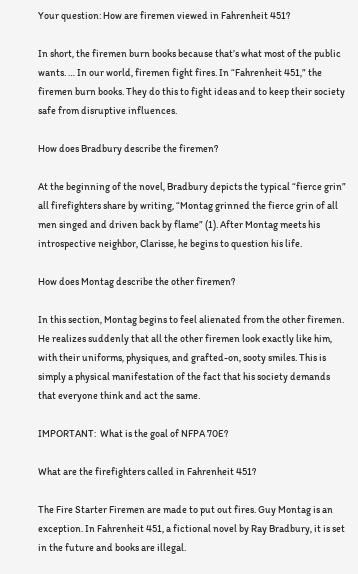Your question: How are firemen viewed in Fahrenheit 451?

In short, the firemen burn books because that’s what most of the public wants. … In our world, firemen fight fires. In “Fahrenheit 451,” the firemen burn books. They do this to fight ideas and to keep their society safe from disruptive influences.

How does Bradbury describe the firemen?

At the beginning of the novel, Bradbury depicts the typical “fierce grin” all firefighters share by writing, “Montag grinned the fierce grin of all men singed and driven back by flame” (1). After Montag meets his introspective neighbor, Clarisse, he begins to question his life.

How does Montag describe the other firemen?

In this section, Montag begins to feel alienated from the other firemen. He realizes suddenly that all the other firemen look exactly like him, with their uniforms, physiques, and grafted-on, sooty smiles. This is simply a physical manifestation of the fact that his society demands that everyone think and act the same.

IMPORTANT:  What is the goal of NFPA 70E?

What are the firefighters called in Fahrenheit 451?

The Fire Starter Firemen are made to put out fires. Guy Montag is an exception. In Fahrenheit 451, a fictional novel by Ray Bradbury, it is set in the future and books are illegal.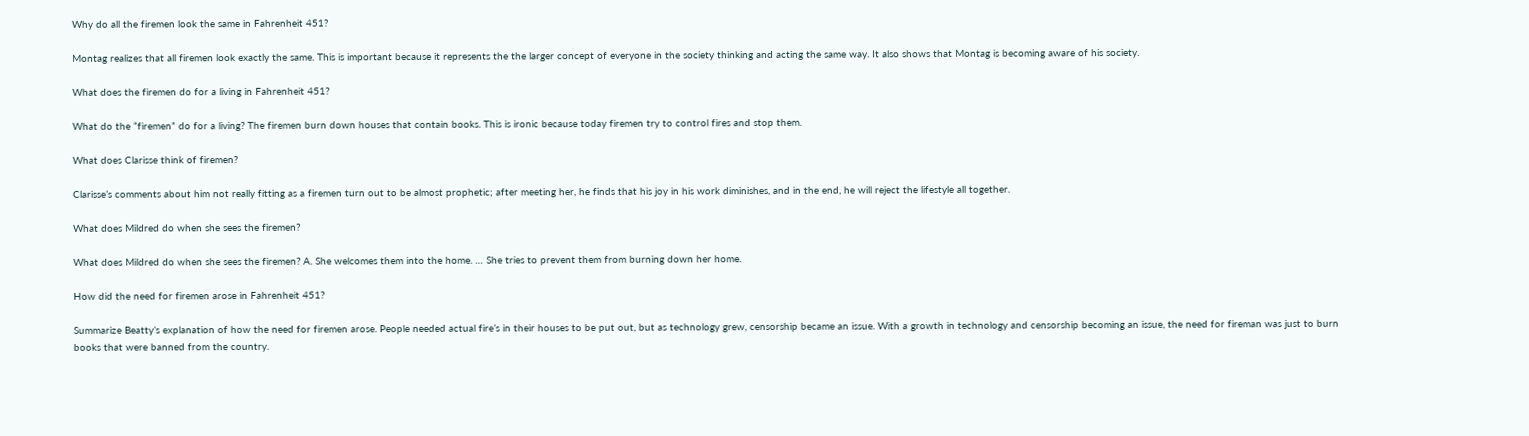Why do all the firemen look the same in Fahrenheit 451?

Montag realizes that all firemen look exactly the same. This is important because it represents the the larger concept of everyone in the society thinking and acting the same way. It also shows that Montag is becoming aware of his society.

What does the firemen do for a living in Fahrenheit 451?

What do the “firemen” do for a living? The firemen burn down houses that contain books. This is ironic because today firemen try to control fires and stop them.

What does Clarisse think of firemen?

Clarisse’s comments about him not really fitting as a firemen turn out to be almost prophetic; after meeting her, he finds that his joy in his work diminishes, and in the end, he will reject the lifestyle all together.

What does Mildred do when she sees the firemen?

What does Mildred do when she sees the firemen? A. She welcomes them into the home. … She tries to prevent them from burning down her home.

How did the need for firemen arose in Fahrenheit 451?

Summarize Beatty’s explanation of how the need for firemen arose. People needed actual fire’s in their houses to be put out, but as technology grew, censorship became an issue. With a growth in technology and censorship becoming an issue, the need for fireman was just to burn books that were banned from the country.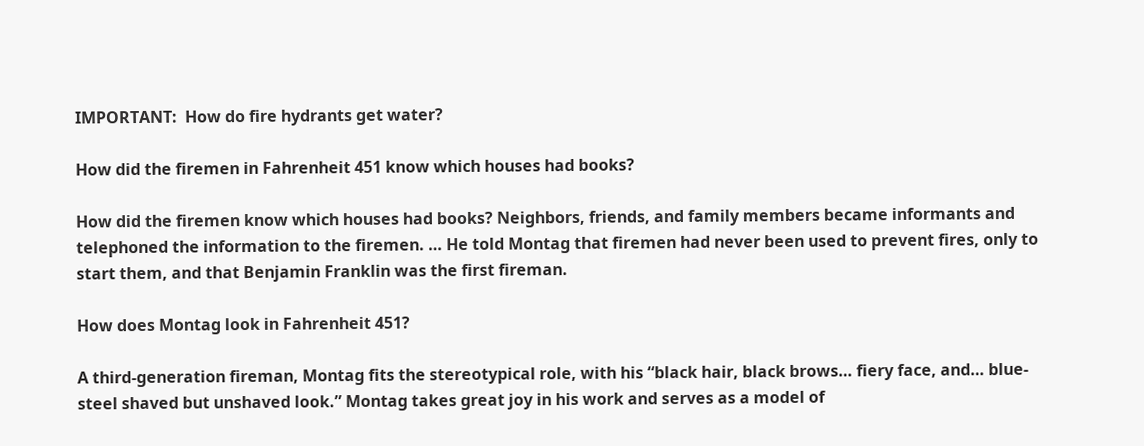IMPORTANT:  How do fire hydrants get water?

How did the firemen in Fahrenheit 451 know which houses had books?

How did the firemen know which houses had books? Neighbors, friends, and family members became informants and telephoned the information to the firemen. … He told Montag that firemen had never been used to prevent fires, only to start them, and that Benjamin Franklin was the first fireman.

How does Montag look in Fahrenheit 451?

A third-generation fireman, Montag fits the stereotypical role, with his “black hair, black brows… fiery face, and… blue-steel shaved but unshaved look.” Montag takes great joy in his work and serves as a model of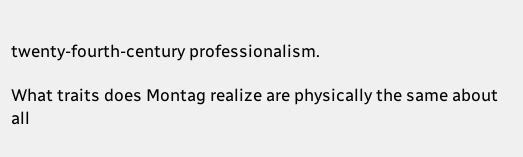twenty-fourth-century professionalism.

What traits does Montag realize are physically the same about all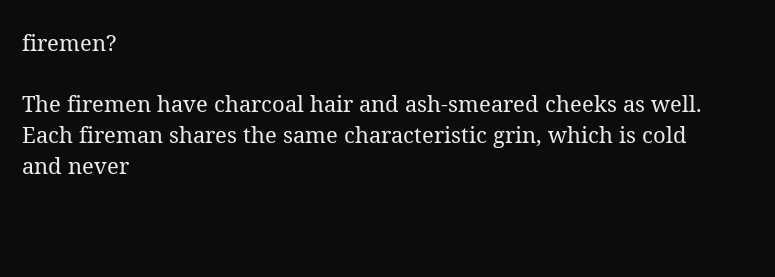firemen?

The firemen have charcoal hair and ash-smeared cheeks as well. Each fireman shares the same characteristic grin, which is cold and never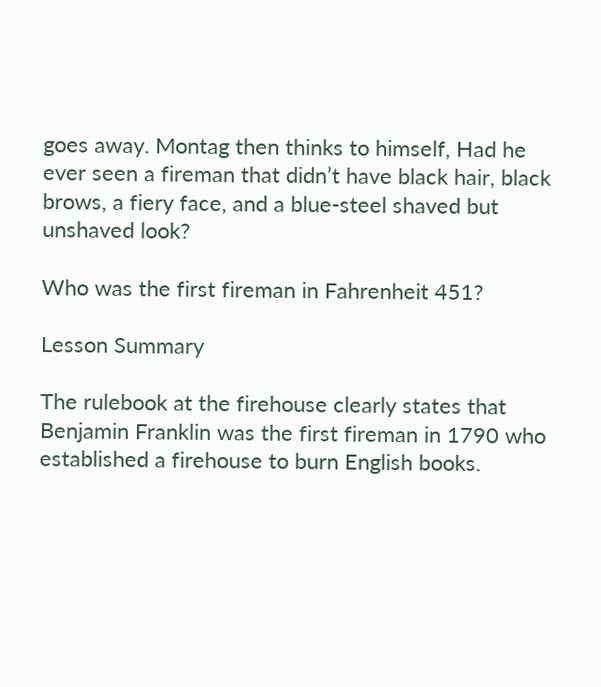goes away. Montag then thinks to himself, Had he ever seen a fireman that didn’t have black hair, black brows, a fiery face, and a blue-steel shaved but unshaved look?

Who was the first fireman in Fahrenheit 451?

Lesson Summary

The rulebook at the firehouse clearly states that Benjamin Franklin was the first fireman in 1790 who established a firehouse to burn English books.